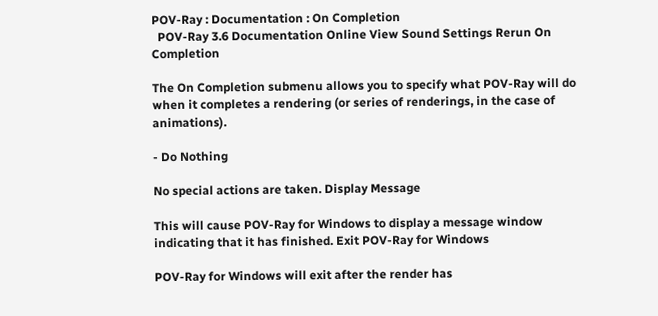POV-Ray : Documentation : On Completion
  POV-Ray 3.6 Documentation Online View Sound Settings Rerun On Completion

The On Completion submenu allows you to specify what POV-Ray will do when it completes a rendering (or series of renderings, in the case of animations).

- Do Nothing

No special actions are taken. Display Message

This will cause POV-Ray for Windows to display a message window indicating that it has finished. Exit POV-Ray for Windows

POV-Ray for Windows will exit after the render has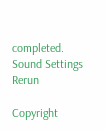completed. Sound Settings Rerun

Copyright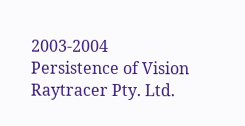2003-2004 Persistence of Vision Raytracer Pty. Ltd.